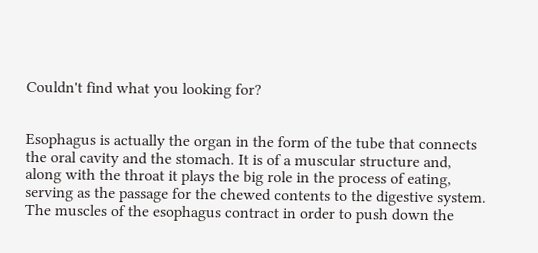Couldn't find what you looking for?


Esophagus is actually the organ in the form of the tube that connects the oral cavity and the stomach. It is of a muscular structure and, along with the throat it plays the big role in the process of eating, serving as the passage for the chewed contents to the digestive system. The muscles of the esophagus contract in order to push down the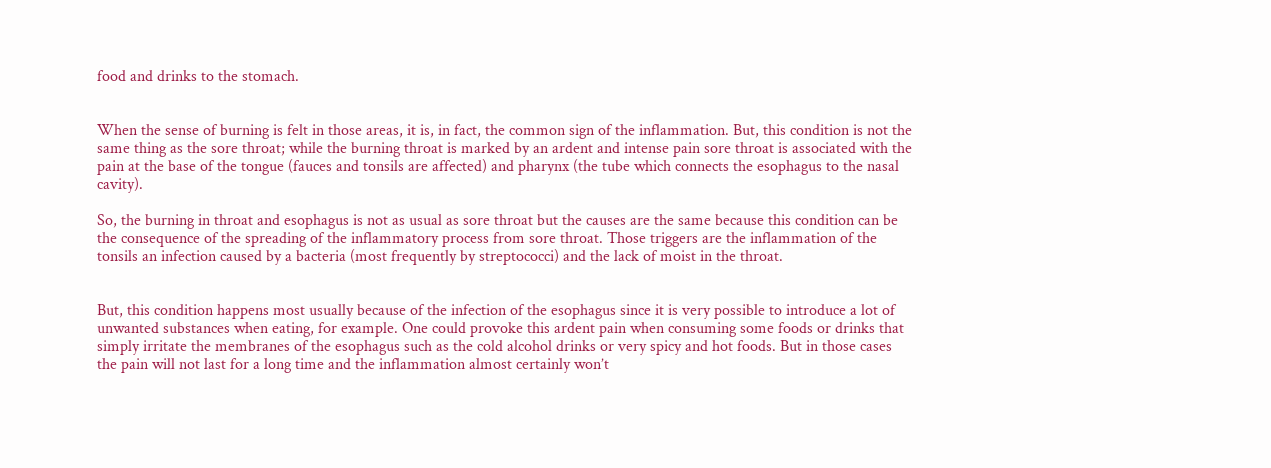food and drinks to the stomach.


When the sense of burning is felt in those areas, it is, in fact, the common sign of the inflammation. But, this condition is not the same thing as the sore throat; while the burning throat is marked by an ardent and intense pain sore throat is associated with the pain at the base of the tongue (fauces and tonsils are affected) and pharynx (the tube which connects the esophagus to the nasal cavity).

So, the burning in throat and esophagus is not as usual as sore throat but the causes are the same because this condition can be the consequence of the spreading of the inflammatory process from sore throat. Those triggers are the inflammation of the tonsils an infection caused by a bacteria (most frequently by streptococci) and the lack of moist in the throat.


But, this condition happens most usually because of the infection of the esophagus since it is very possible to introduce a lot of unwanted substances when eating, for example. One could provoke this ardent pain when consuming some foods or drinks that simply irritate the membranes of the esophagus such as the cold alcohol drinks or very spicy and hot foods. But in those cases the pain will not last for a long time and the inflammation almost certainly won’t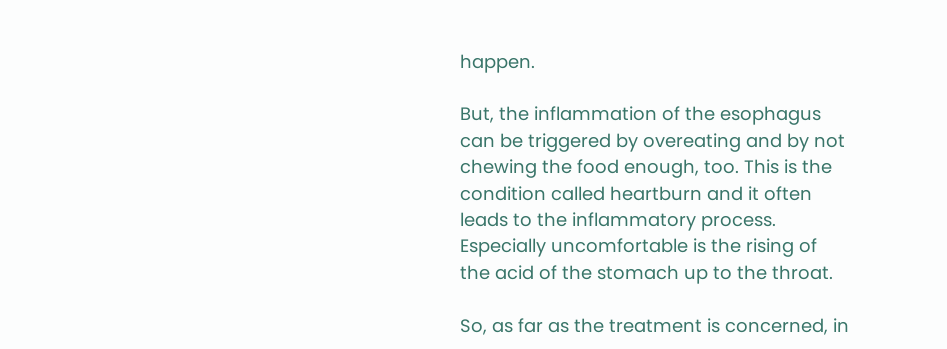happen.

But, the inflammation of the esophagus can be triggered by overeating and by not chewing the food enough, too. This is the condition called heartburn and it often leads to the inflammatory process. Especially uncomfortable is the rising of the acid of the stomach up to the throat.

So, as far as the treatment is concerned, in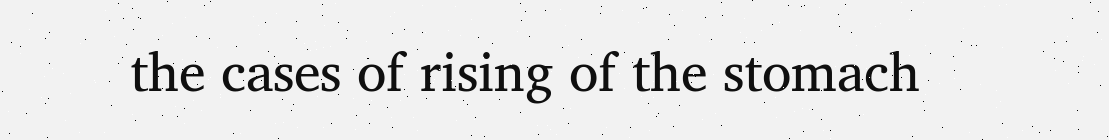the cases of rising of the stomach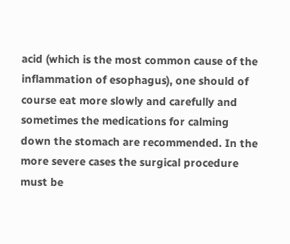acid (which is the most common cause of the inflammation of esophagus), one should of course eat more slowly and carefully and sometimes the medications for calming down the stomach are recommended. In the more severe cases the surgical procedure must be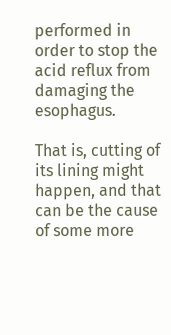performed in order to stop the acid reflux from damaging the esophagus.

That is, cutting of its lining might happen, and that can be the cause of some more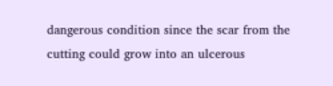dangerous condition since the scar from the cutting could grow into an ulcerous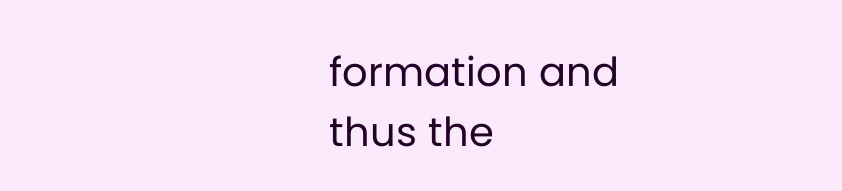formation and thus the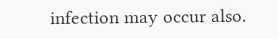infection may occur also.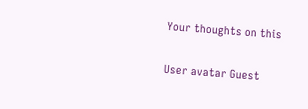Your thoughts on this

User avatar Guest